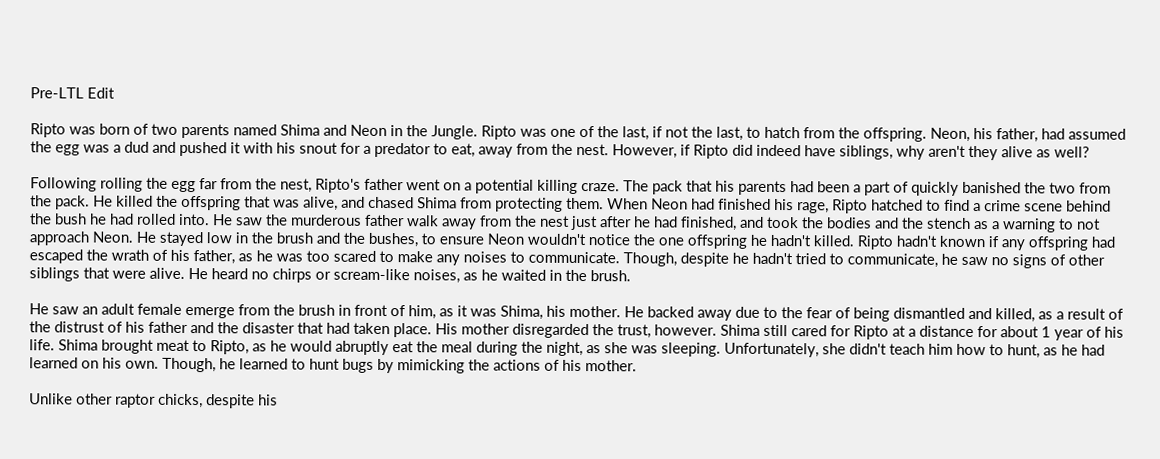Pre-LTL Edit

Ripto was born of two parents named Shima and Neon in the Jungle. Ripto was one of the last, if not the last, to hatch from the offspring. Neon, his father, had assumed the egg was a dud and pushed it with his snout for a predator to eat, away from the nest. However, if Ripto did indeed have siblings, why aren't they alive as well?

Following rolling the egg far from the nest, Ripto's father went on a potential killing craze. The pack that his parents had been a part of quickly banished the two from the pack. He killed the offspring that was alive, and chased Shima from protecting them. When Neon had finished his rage, Ripto hatched to find a crime scene behind the bush he had rolled into. He saw the murderous father walk away from the nest just after he had finished, and took the bodies and the stench as a warning to not approach Neon. He stayed low in the brush and the bushes, to ensure Neon wouldn't notice the one offspring he hadn't killed. Ripto hadn't known if any offspring had escaped the wrath of his father, as he was too scared to make any noises to communicate. Though, despite he hadn't tried to communicate, he saw no signs of other siblings that were alive. He heard no chirps or scream-like noises, as he waited in the brush.

He saw an adult female emerge from the brush in front of him, as it was Shima, his mother. He backed away due to the fear of being dismantled and killed, as a result of the distrust of his father and the disaster that had taken place. His mother disregarded the trust, however. Shima still cared for Ripto at a distance for about 1 year of his life. Shima brought meat to Ripto, as he would abruptly eat the meal during the night, as she was sleeping. Unfortunately, she didn't teach him how to hunt, as he had learned on his own. Though, he learned to hunt bugs by mimicking the actions of his mother.

Unlike other raptor chicks, despite his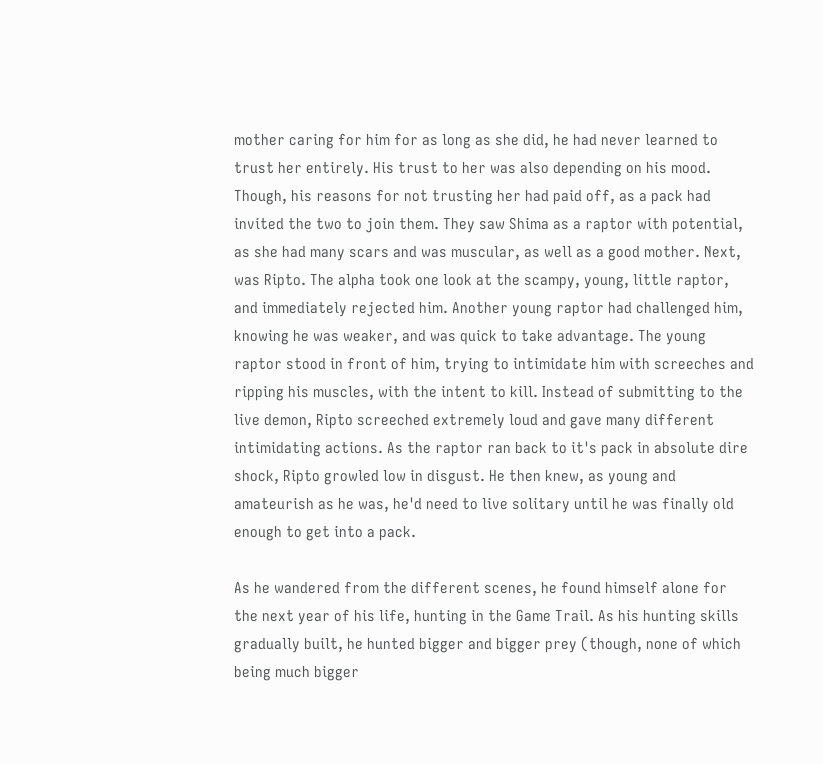mother caring for him for as long as she did, he had never learned to trust her entirely. His trust to her was also depending on his mood. Though, his reasons for not trusting her had paid off, as a pack had invited the two to join them. They saw Shima as a raptor with potential, as she had many scars and was muscular, as well as a good mother. Next, was Ripto. The alpha took one look at the scampy, young, little raptor, and immediately rejected him. Another young raptor had challenged him, knowing he was weaker, and was quick to take advantage. The young raptor stood in front of him, trying to intimidate him with screeches and ripping his muscles, with the intent to kill. Instead of submitting to the live demon, Ripto screeched extremely loud and gave many different intimidating actions. As the raptor ran back to it's pack in absolute dire shock, Ripto growled low in disgust. He then knew, as young and amateurish as he was, he'd need to live solitary until he was finally old enough to get into a pack.

As he wandered from the different scenes, he found himself alone for the next year of his life, hunting in the Game Trail. As his hunting skills gradually built, he hunted bigger and bigger prey (though, none of which being much bigger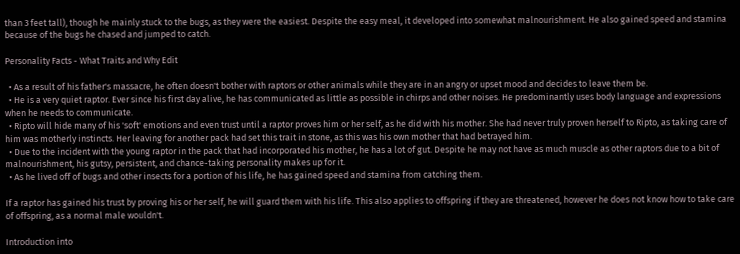than 3 feet tall), though he mainly stuck to the bugs, as they were the easiest. Despite the easy meal, it developed into somewhat malnourishment. He also gained speed and stamina because of the bugs he chased and jumped to catch.

Personality Facts - What Traits and Why Edit

  • As a result of his father's massacre, he often doesn't bother with raptors or other animals while they are in an angry or upset mood and decides to leave them be.
  • He is a very quiet raptor. Ever since his first day alive, he has communicated as little as possible in chirps and other noises. He predominantly uses body language and expressions when he needs to communicate.
  • Ripto will hide many of his 'soft' emotions and even trust until a raptor proves him or her self, as he did with his mother. She had never truly proven herself to Ripto, as taking care of him was motherly instincts. Her leaving for another pack had set this trait in stone, as this was his own mother that had betrayed him.
  • Due to the incident with the young raptor in the pack that had incorporated his mother, he has a lot of gut. Despite he may not have as much muscle as other raptors due to a bit of malnourishment, his gutsy, persistent, and chance-taking personality makes up for it.
  • As he lived off of bugs and other insects for a portion of his life, he has gained speed and stamina from catching them.

If a raptor has gained his trust by proving his or her self, he will guard them with his life. This also applies to offspring if they are threatened, however he does not know how to take care of offspring, as a normal male wouldn't.

Introduction into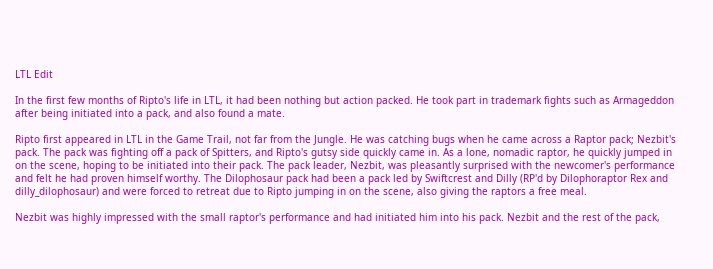LTL Edit

In the first few months of Ripto's life in LTL, it had been nothing but action packed. He took part in trademark fights such as Armageddon after being initiated into a pack, and also found a mate.

Ripto first appeared in LTL in the Game Trail, not far from the Jungle. He was catching bugs when he came across a Raptor pack; Nezbit's pack. The pack was fighting off a pack of Spitters, and Ripto's gutsy side quickly came in. As a lone, nomadic raptor, he quickly jumped in on the scene, hoping to be initiated into their pack. The pack leader, Nezbit, was pleasantly surprised with the newcomer's performance and felt he had proven himself worthy. The Dilophosaur pack had been a pack led by Swiftcrest and Dilly (RP'd by Dilophoraptor Rex and dilly_dilophosaur) and were forced to retreat due to Ripto jumping in on the scene, also giving the raptors a free meal.

Nezbit was highly impressed with the small raptor's performance and had initiated him into his pack. Nezbit and the rest of the pack,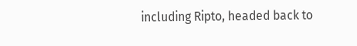including Ripto, headed back to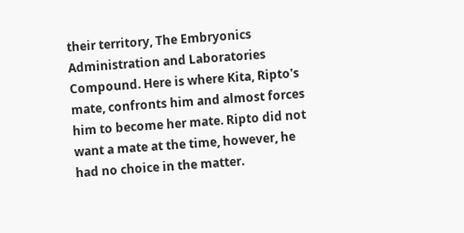their territory, The Embryonics Administration and Laboratories Compound. Here is where Kita, Ripto's mate, confronts him and almost forces him to become her mate. Ripto did not want a mate at the time, however, he had no choice in the matter.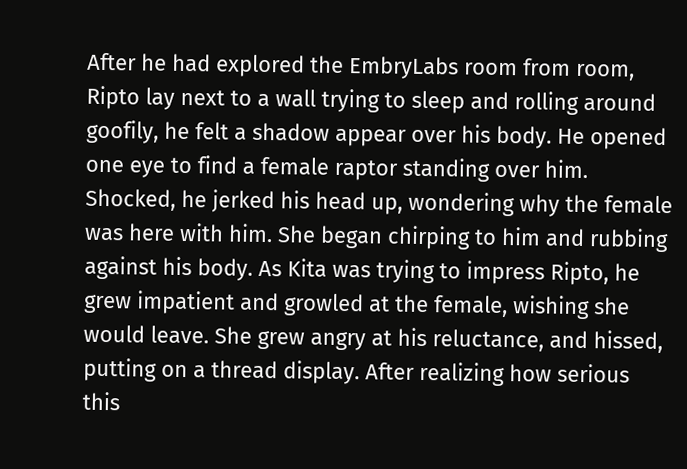After he had explored the EmbryLabs room from room, Ripto lay next to a wall trying to sleep and rolling around goofily, he felt a shadow appear over his body. He opened one eye to find a female raptor standing over him. Shocked, he jerked his head up, wondering why the female was here with him. She began chirping to him and rubbing against his body. As Kita was trying to impress Ripto, he grew impatient and growled at the female, wishing she would leave. She grew angry at his reluctance, and hissed, putting on a thread display. After realizing how serious this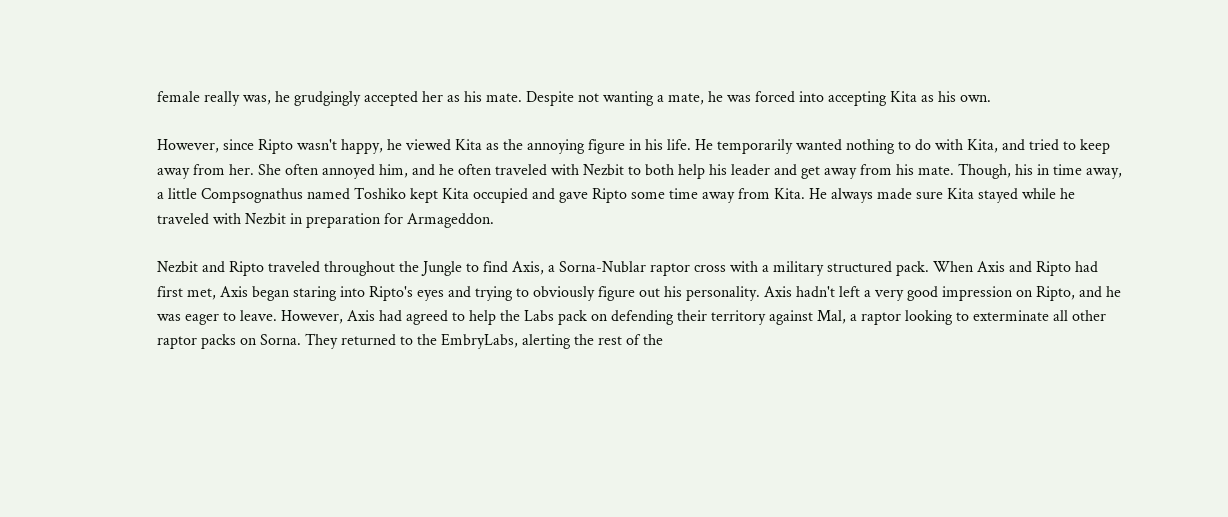female really was, he grudgingly accepted her as his mate. Despite not wanting a mate, he was forced into accepting Kita as his own.

However, since Ripto wasn't happy, he viewed Kita as the annoying figure in his life. He temporarily wanted nothing to do with Kita, and tried to keep away from her. She often annoyed him, and he often traveled with Nezbit to both help his leader and get away from his mate. Though, his in time away, a little Compsognathus named Toshiko kept Kita occupied and gave Ripto some time away from Kita. He always made sure Kita stayed while he traveled with Nezbit in preparation for Armageddon.

Nezbit and Ripto traveled throughout the Jungle to find Axis, a Sorna-Nublar raptor cross with a military structured pack. When Axis and Ripto had first met, Axis began staring into Ripto's eyes and trying to obviously figure out his personality. Axis hadn't left a very good impression on Ripto, and he was eager to leave. However, Axis had agreed to help the Labs pack on defending their territory against Mal, a raptor looking to exterminate all other raptor packs on Sorna. They returned to the EmbryLabs, alerting the rest of the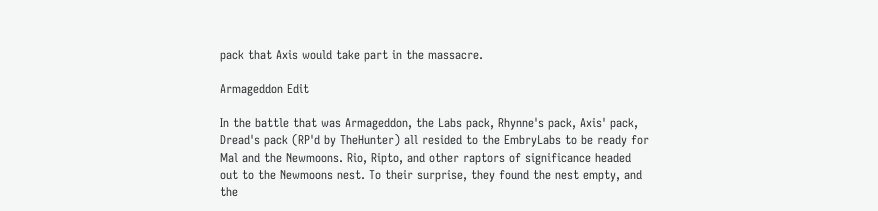pack that Axis would take part in the massacre.

Armageddon Edit

In the battle that was Armageddon, the Labs pack, Rhynne's pack, Axis' pack, Dread's pack (RP'd by TheHunter) all resided to the EmbryLabs to be ready for Mal and the Newmoons. Rio, Ripto, and other raptors of significance headed out to the Newmoons nest. To their surprise, they found the nest empty, and the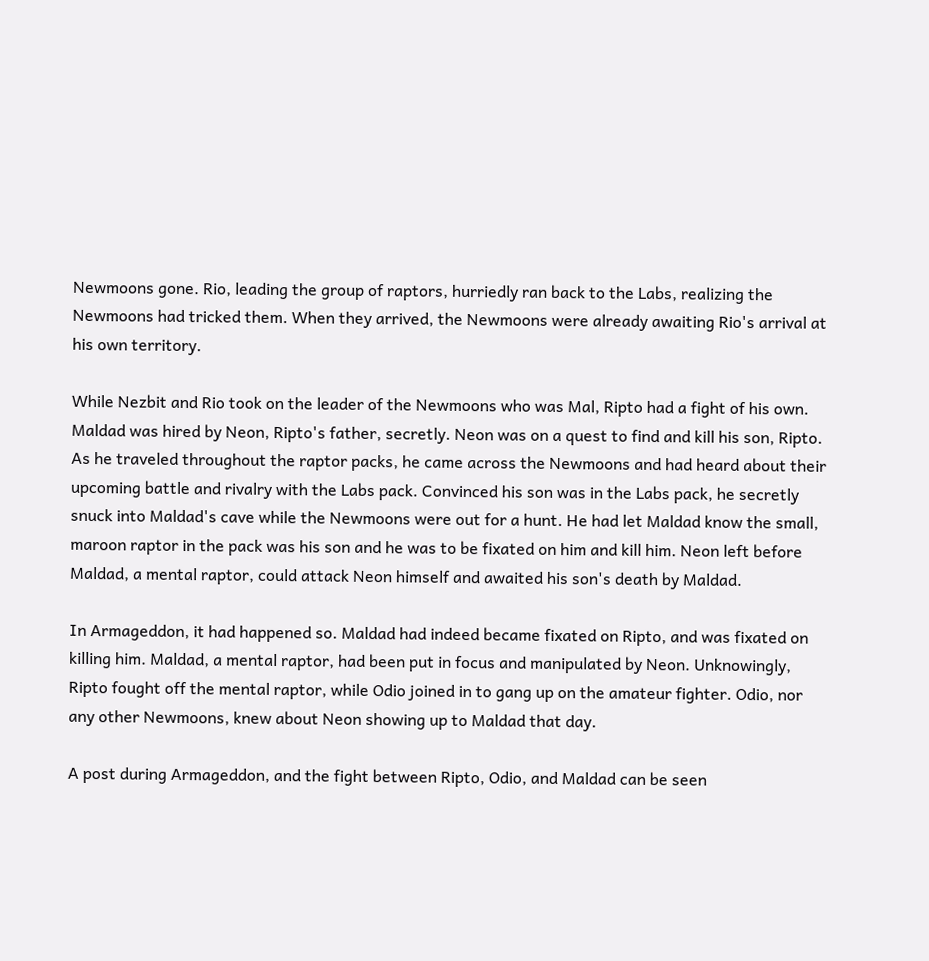Newmoons gone. Rio, leading the group of raptors, hurriedly ran back to the Labs, realizing the Newmoons had tricked them. When they arrived, the Newmoons were already awaiting Rio's arrival at his own territory.

While Nezbit and Rio took on the leader of the Newmoons who was Mal, Ripto had a fight of his own. Maldad was hired by Neon, Ripto's father, secretly. Neon was on a quest to find and kill his son, Ripto. As he traveled throughout the raptor packs, he came across the Newmoons and had heard about their upcoming battle and rivalry with the Labs pack. Convinced his son was in the Labs pack, he secretly snuck into Maldad's cave while the Newmoons were out for a hunt. He had let Maldad know the small, maroon raptor in the pack was his son and he was to be fixated on him and kill him. Neon left before Maldad, a mental raptor, could attack Neon himself and awaited his son's death by Maldad.

In Armageddon, it had happened so. Maldad had indeed became fixated on Ripto, and was fixated on killing him. Maldad, a mental raptor, had been put in focus and manipulated by Neon. Unknowingly, Ripto fought off the mental raptor, while Odio joined in to gang up on the amateur fighter. Odio, nor any other Newmoons, knew about Neon showing up to Maldad that day.

A post during Armageddon, and the fight between Ripto, Odio, and Maldad can be seen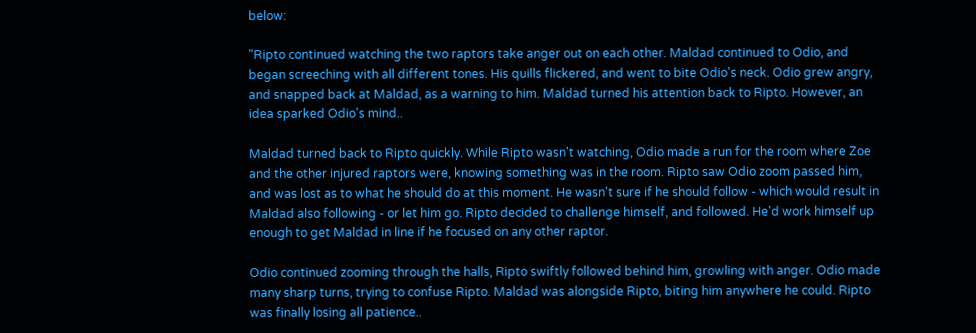below:

"Ripto continued watching the two raptors take anger out on each other. Maldad continued to Odio, and began screeching with all different tones. His quills flickered, and went to bite Odio's neck. Odio grew angry, and snapped back at Maldad, as a warning to him. Maldad turned his attention back to Ripto. However, an idea sparked Odio's mind..

Maldad turned back to Ripto quickly. While Ripto wasn't watching, Odio made a run for the room where Zoe and the other injured raptors were, knowing something was in the room. Ripto saw Odio zoom passed him, and was lost as to what he should do at this moment. He wasn't sure if he should follow - which would result in Maldad also following - or let him go. Ripto decided to challenge himself, and followed. He'd work himself up enough to get Maldad in line if he focused on any other raptor.

Odio continued zooming through the halls, Ripto swiftly followed behind him, growling with anger. Odio made many sharp turns, trying to confuse Ripto. Maldad was alongside Ripto, biting him anywhere he could. Ripto was finally losing all patience..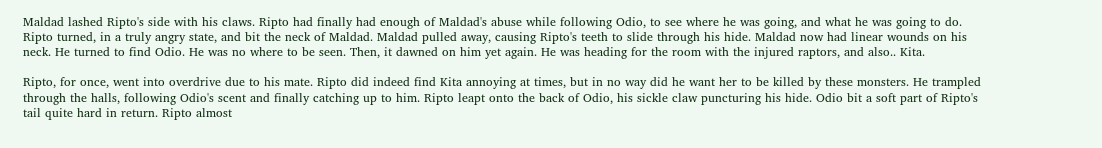Maldad lashed Ripto's side with his claws. Ripto had finally had enough of Maldad's abuse while following Odio, to see where he was going, and what he was going to do. Ripto turned, in a truly angry state, and bit the neck of Maldad. Maldad pulled away, causing Ripto's teeth to slide through his hide. Maldad now had linear wounds on his neck. He turned to find Odio. He was no where to be seen. Then, it dawned on him yet again. He was heading for the room with the injured raptors, and also.. Kita.

Ripto, for once, went into overdrive due to his mate. Ripto did indeed find Kita annoying at times, but in no way did he want her to be killed by these monsters. He trampled through the halls, following Odio's scent and finally catching up to him. Ripto leapt onto the back of Odio, his sickle claw puncturing his hide. Odio bit a soft part of Ripto's tail quite hard in return. Ripto almost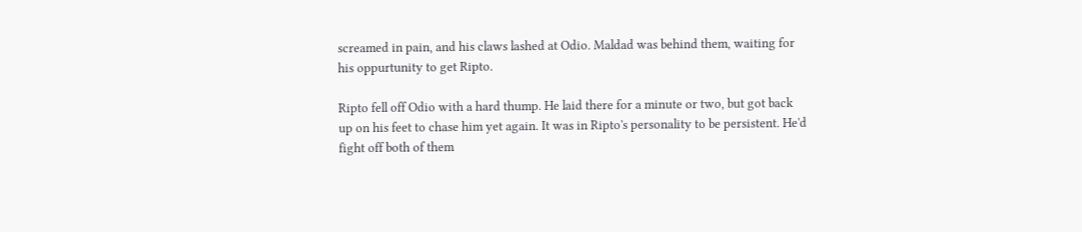screamed in pain, and his claws lashed at Odio. Maldad was behind them, waiting for his oppurtunity to get Ripto.

Ripto fell off Odio with a hard thump. He laid there for a minute or two, but got back up on his feet to chase him yet again. It was in Ripto's personality to be persistent. He'd fight off both of them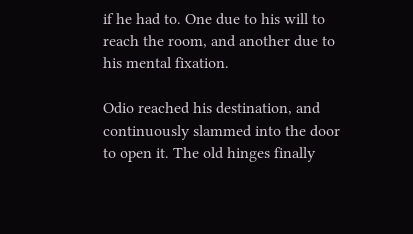if he had to. One due to his will to reach the room, and another due to his mental fixation.

Odio reached his destination, and continuously slammed into the door to open it. The old hinges finally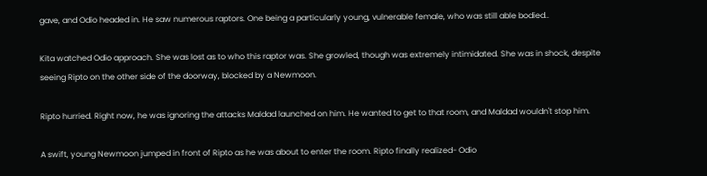gave, and Odio headed in. He saw numerous raptors. One being a particularly young, vulnerable female, who was still able bodied..

Kita watched Odio approach. She was lost as to who this raptor was. She growled, though was extremely intimidated. She was in shock, despite seeing Ripto on the other side of the doorway, blocked by a Newmoon.

Ripto hurried. Right now, he was ignoring the attacks Maldad launched on him. He wanted to get to that room, and Maldad wouldn't stop him.

A swift, young Newmoon jumped in front of Ripto as he was about to enter the room. Ripto finally realized- Odio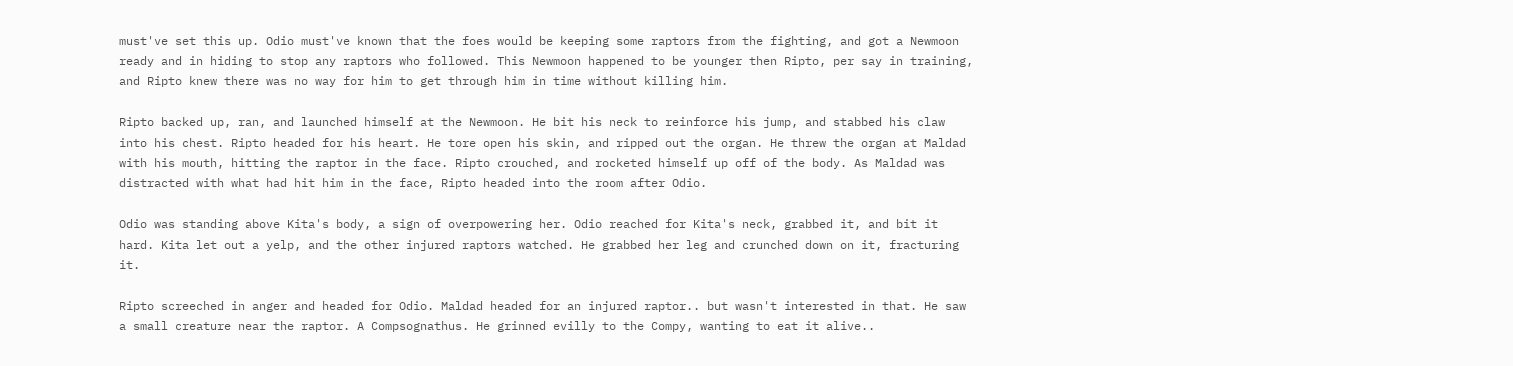must've set this up. Odio must've known that the foes would be keeping some raptors from the fighting, and got a Newmoon ready and in hiding to stop any raptors who followed. This Newmoon happened to be younger then Ripto, per say in training, and Ripto knew there was no way for him to get through him in time without killing him.

Ripto backed up, ran, and launched himself at the Newmoon. He bit his neck to reinforce his jump, and stabbed his claw into his chest. Ripto headed for his heart. He tore open his skin, and ripped out the organ. He threw the organ at Maldad with his mouth, hitting the raptor in the face. Ripto crouched, and rocketed himself up off of the body. As Maldad was distracted with what had hit him in the face, Ripto headed into the room after Odio.

Odio was standing above Kita's body, a sign of overpowering her. Odio reached for Kita's neck, grabbed it, and bit it hard. Kita let out a yelp, and the other injured raptors watched. He grabbed her leg and crunched down on it, fracturing it.

Ripto screeched in anger and headed for Odio. Maldad headed for an injured raptor.. but wasn't interested in that. He saw a small creature near the raptor. A Compsognathus. He grinned evilly to the Compy, wanting to eat it alive..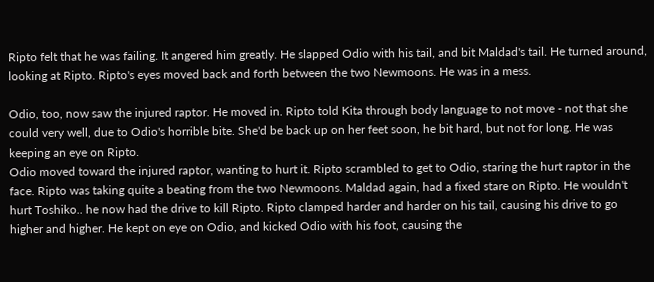Ripto felt that he was failing. It angered him greatly. He slapped Odio with his tail, and bit Maldad's tail. He turned around, looking at Ripto. Ripto's eyes moved back and forth between the two Newmoons. He was in a mess.

Odio, too, now saw the injured raptor. He moved in. Ripto told Kita through body language to not move - not that she could very well, due to Odio's horrible bite. She'd be back up on her feet soon, he bit hard, but not for long. He was keeping an eye on Ripto.
Odio moved toward the injured raptor, wanting to hurt it. Ripto scrambled to get to Odio, staring the hurt raptor in the face. Ripto was taking quite a beating from the two Newmoons. Maldad again, had a fixed stare on Ripto. He wouldn't hurt Toshiko.. he now had the drive to kill Ripto. Ripto clamped harder and harder on his tail, causing his drive to go higher and higher. He kept on eye on Odio, and kicked Odio with his foot, causing the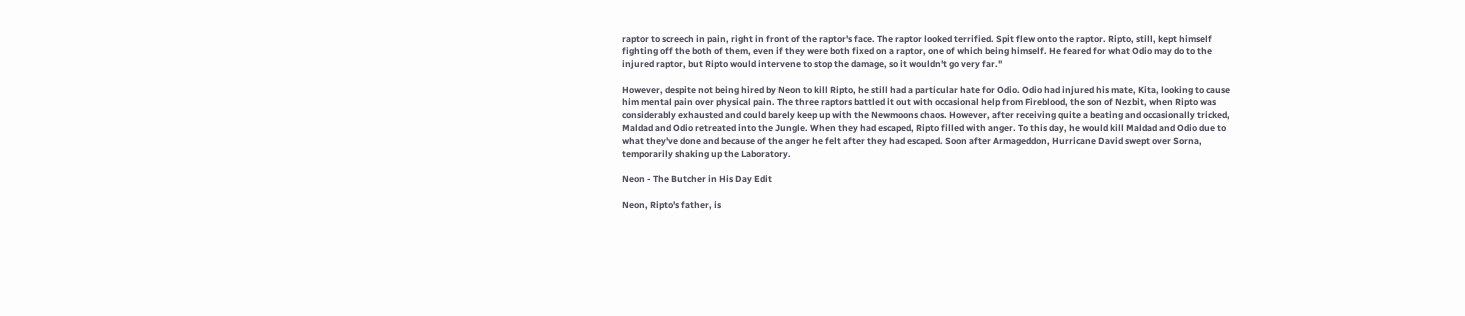raptor to screech in pain, right in front of the raptor's face. The raptor looked terrified. Spit flew onto the raptor. Ripto, still, kept himself fighting off the both of them, even if they were both fixed on a raptor, one of which being himself. He feared for what Odio may do to the injured raptor, but Ripto would intervene to stop the damage, so it wouldn't go very far."

However, despite not being hired by Neon to kill Ripto, he still had a particular hate for Odio. Odio had injured his mate, Kita, looking to cause him mental pain over physical pain. The three raptors battled it out with occasional help from Fireblood, the son of Nezbit, when Ripto was considerably exhausted and could barely keep up with the Newmoons chaos. However, after receiving quite a beating and occasionally tricked, Maldad and Odio retreated into the Jungle. When they had escaped, Ripto filled with anger. To this day, he would kill Maldad and Odio due to what they've done and because of the anger he felt after they had escaped. Soon after Armageddon, Hurricane David swept over Sorna, temporarily shaking up the Laboratory.

Neon - The Butcher in His Day Edit

Neon, Ripto's father, is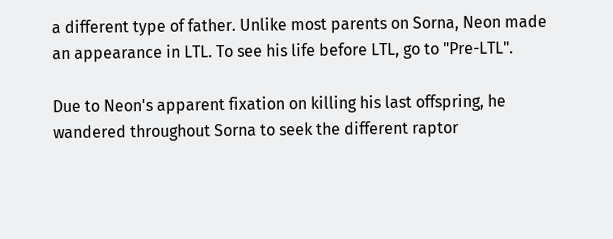a different type of father. Unlike most parents on Sorna, Neon made an appearance in LTL. To see his life before LTL, go to "Pre-LTL".

Due to Neon's apparent fixation on killing his last offspring, he wandered throughout Sorna to seek the different raptor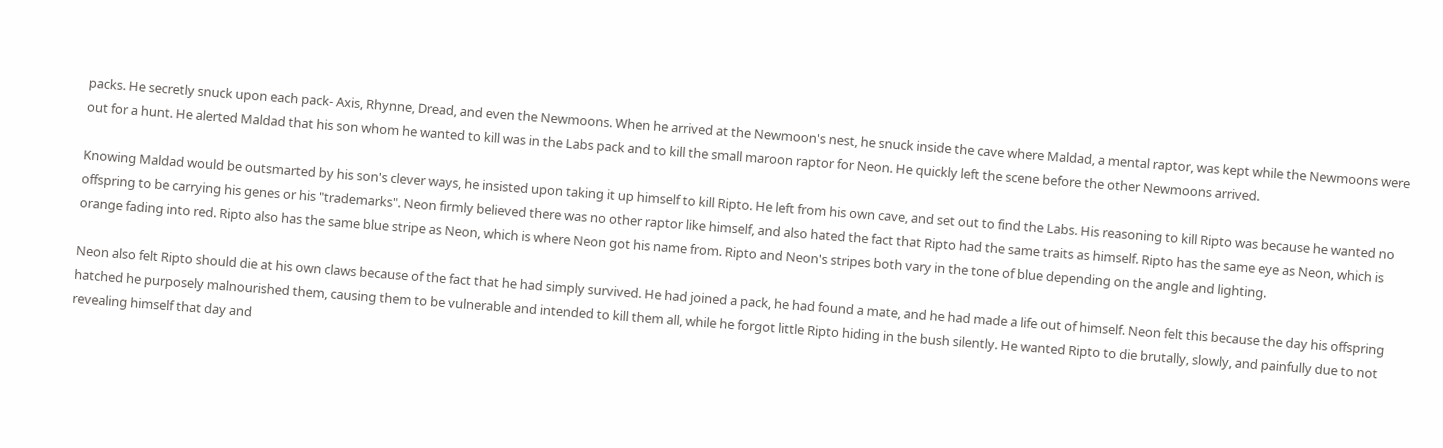packs. He secretly snuck upon each pack- Axis, Rhynne, Dread, and even the Newmoons. When he arrived at the Newmoon's nest, he snuck inside the cave where Maldad, a mental raptor, was kept while the Newmoons were out for a hunt. He alerted Maldad that his son whom he wanted to kill was in the Labs pack and to kill the small maroon raptor for Neon. He quickly left the scene before the other Newmoons arrived.

Knowing Maldad would be outsmarted by his son's clever ways, he insisted upon taking it up himself to kill Ripto. He left from his own cave, and set out to find the Labs. His reasoning to kill Ripto was because he wanted no offspring to be carrying his genes or his "trademarks". Neon firmly believed there was no other raptor like himself, and also hated the fact that Ripto had the same traits as himself. Ripto has the same eye as Neon, which is orange fading into red. Ripto also has the same blue stripe as Neon, which is where Neon got his name from. Ripto and Neon's stripes both vary in the tone of blue depending on the angle and lighting.

Neon also felt Ripto should die at his own claws because of the fact that he had simply survived. He had joined a pack, he had found a mate, and he had made a life out of himself. Neon felt this because the day his offspring hatched he purposely malnourished them, causing them to be vulnerable and intended to kill them all, while he forgot little Ripto hiding in the bush silently. He wanted Ripto to die brutally, slowly, and painfully due to not revealing himself that day and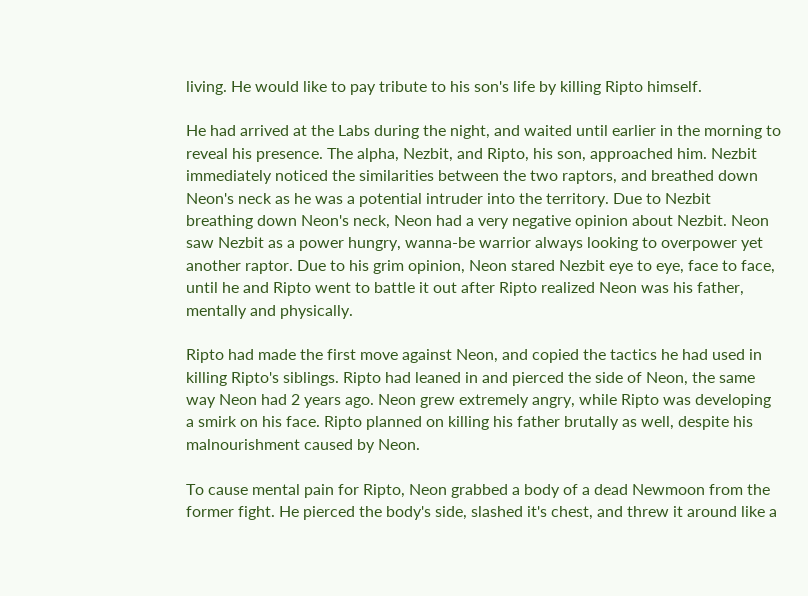living. He would like to pay tribute to his son's life by killing Ripto himself.

He had arrived at the Labs during the night, and waited until earlier in the morning to reveal his presence. The alpha, Nezbit, and Ripto, his son, approached him. Nezbit immediately noticed the similarities between the two raptors, and breathed down Neon's neck as he was a potential intruder into the territory. Due to Nezbit breathing down Neon's neck, Neon had a very negative opinion about Nezbit. Neon saw Nezbit as a power hungry, wanna-be warrior always looking to overpower yet another raptor. Due to his grim opinion, Neon stared Nezbit eye to eye, face to face, until he and Ripto went to battle it out after Ripto realized Neon was his father, mentally and physically.

Ripto had made the first move against Neon, and copied the tactics he had used in killing Ripto's siblings. Ripto had leaned in and pierced the side of Neon, the same way Neon had 2 years ago. Neon grew extremely angry, while Ripto was developing a smirk on his face. Ripto planned on killing his father brutally as well, despite his malnourishment caused by Neon.

To cause mental pain for Ripto, Neon grabbed a body of a dead Newmoon from the former fight. He pierced the body's side, slashed it's chest, and threw it around like a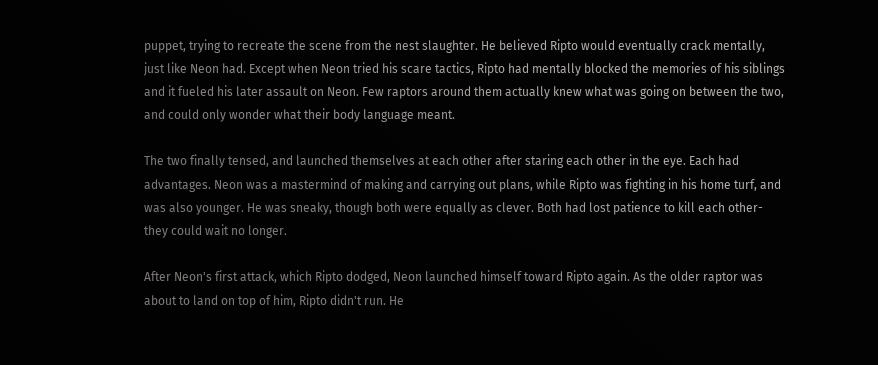puppet, trying to recreate the scene from the nest slaughter. He believed Ripto would eventually crack mentally, just like Neon had. Except when Neon tried his scare tactics, Ripto had mentally blocked the memories of his siblings and it fueled his later assault on Neon. Few raptors around them actually knew what was going on between the two, and could only wonder what their body language meant.

The two finally tensed, and launched themselves at each other after staring each other in the eye. Each had advantages. Neon was a mastermind of making and carrying out plans, while Ripto was fighting in his home turf, and was also younger. He was sneaky, though both were equally as clever. Both had lost patience to kill each other- they could wait no longer.

After Neon's first attack, which Ripto dodged, Neon launched himself toward Ripto again. As the older raptor was about to land on top of him, Ripto didn't run. He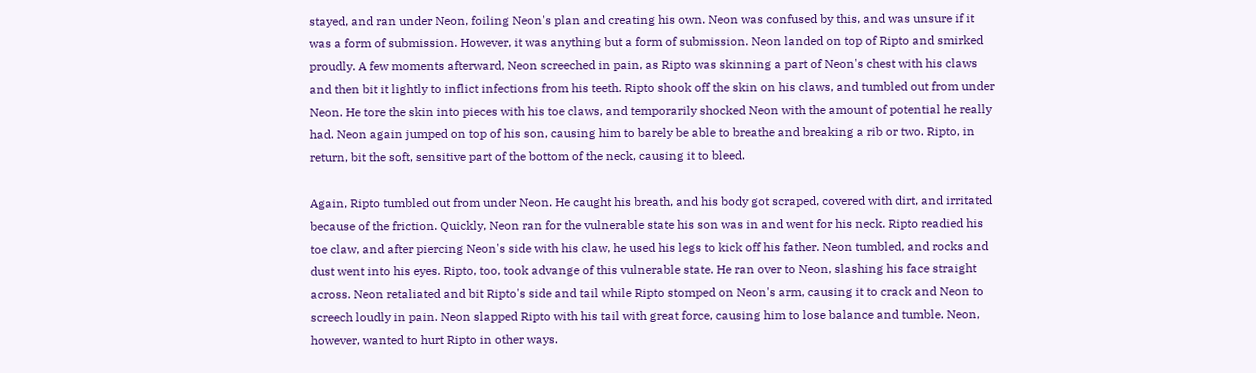stayed, and ran under Neon, foiling Neon's plan and creating his own. Neon was confused by this, and was unsure if it was a form of submission. However, it was anything but a form of submission. Neon landed on top of Ripto and smirked proudly. A few moments afterward, Neon screeched in pain, as Ripto was skinning a part of Neon's chest with his claws and then bit it lightly to inflict infections from his teeth. Ripto shook off the skin on his claws, and tumbled out from under Neon. He tore the skin into pieces with his toe claws, and temporarily shocked Neon with the amount of potential he really had. Neon again jumped on top of his son, causing him to barely be able to breathe and breaking a rib or two. Ripto, in return, bit the soft, sensitive part of the bottom of the neck, causing it to bleed.

Again, Ripto tumbled out from under Neon. He caught his breath, and his body got scraped, covered with dirt, and irritated because of the friction. Quickly, Neon ran for the vulnerable state his son was in and went for his neck. Ripto readied his toe claw, and after piercing Neon's side with his claw, he used his legs to kick off his father. Neon tumbled, and rocks and dust went into his eyes. Ripto, too, took advange of this vulnerable state. He ran over to Neon, slashing his face straight across. Neon retaliated and bit Ripto's side and tail while Ripto stomped on Neon's arm, causing it to crack and Neon to screech loudly in pain. Neon slapped Ripto with his tail with great force, causing him to lose balance and tumble. Neon, however, wanted to hurt Ripto in other ways.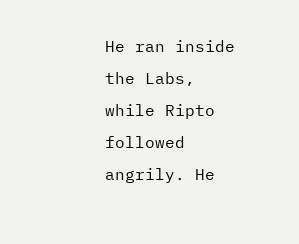He ran inside the Labs, while Ripto followed angrily. He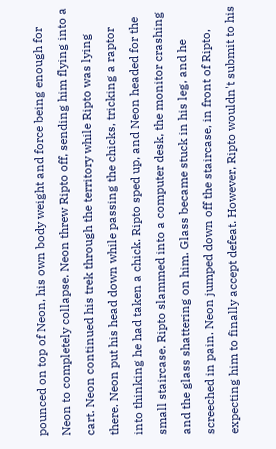pounced on top of Neon, his own body weight and force being enough for Neon to completely collapse. Neon threw Ripto off, sending him flying into a cart. Neon continued his trek through the territory while Ripto was lying there. Neon put his head down while passing the chicks, tricking a raptor into thinking he had taken a chick. Ripto sped up, and Neon headed for the small staircase. Ripto slammed into a computer desk, the monitor crashing and the glass shattering on him. Glass became stuck in his leg, and he screeched in pain. Neon jumped down off the staircase, in front of Ripto, expecting him to finally accept defeat. However, Ripto wouldn't submit to his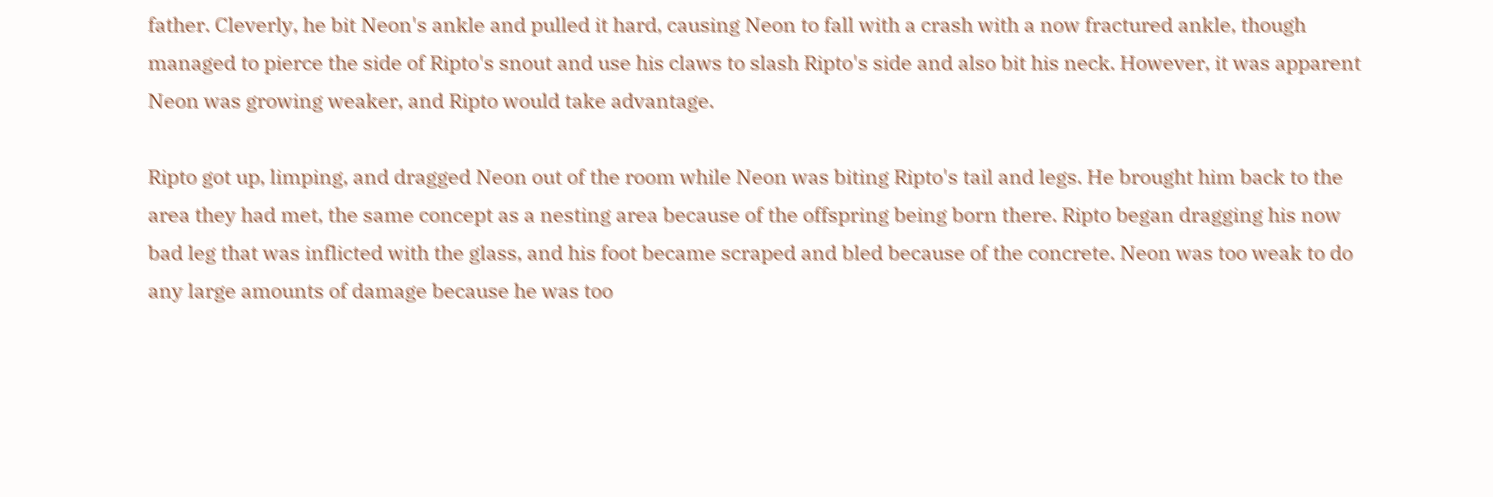father. Cleverly, he bit Neon's ankle and pulled it hard, causing Neon to fall with a crash with a now fractured ankle, though managed to pierce the side of Ripto's snout and use his claws to slash Ripto's side and also bit his neck. However, it was apparent Neon was growing weaker, and Ripto would take advantage.

Ripto got up, limping, and dragged Neon out of the room while Neon was biting Ripto's tail and legs. He brought him back to the area they had met, the same concept as a nesting area because of the offspring being born there. Ripto began dragging his now bad leg that was inflicted with the glass, and his foot became scraped and bled because of the concrete. Neon was too weak to do any large amounts of damage because he was too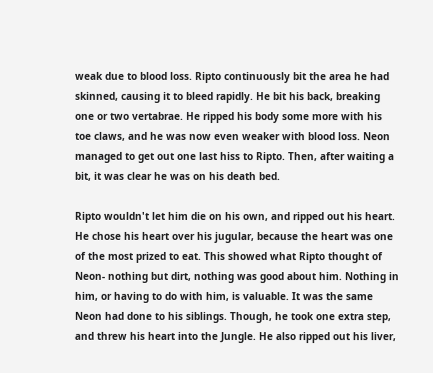weak due to blood loss. Ripto continuously bit the area he had skinned, causing it to bleed rapidly. He bit his back, breaking one or two vertabrae. He ripped his body some more with his toe claws, and he was now even weaker with blood loss. Neon managed to get out one last hiss to Ripto. Then, after waiting a bit, it was clear he was on his death bed.

Ripto wouldn't let him die on his own, and ripped out his heart. He chose his heart over his jugular, because the heart was one of the most prized to eat. This showed what Ripto thought of Neon- nothing but dirt, nothing was good about him. Nothing in him, or having to do with him, is valuable. It was the same Neon had done to his siblings. Though, he took one extra step, and threw his heart into the Jungle. He also ripped out his liver,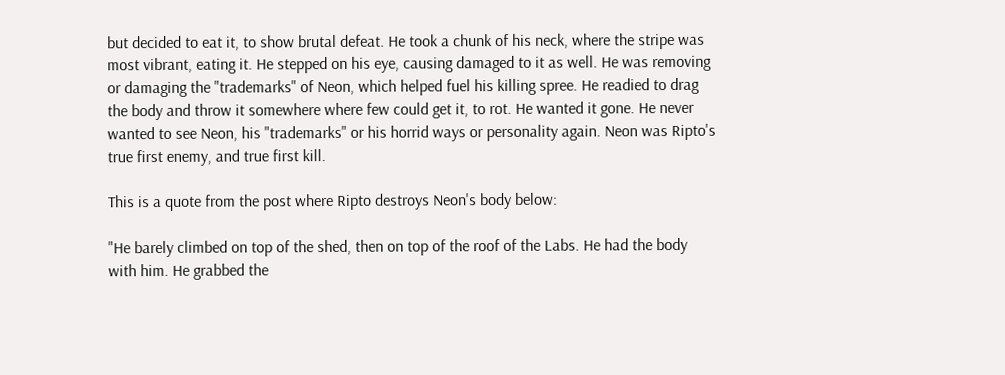but decided to eat it, to show brutal defeat. He took a chunk of his neck, where the stripe was most vibrant, eating it. He stepped on his eye, causing damaged to it as well. He was removing or damaging the "trademarks" of Neon, which helped fuel his killing spree. He readied to drag the body and throw it somewhere where few could get it, to rot. He wanted it gone. He never wanted to see Neon, his "trademarks" or his horrid ways or personality again. Neon was Ripto's true first enemy, and true first kill.

This is a quote from the post where Ripto destroys Neon's body below:

"He barely climbed on top of the shed, then on top of the roof of the Labs. He had the body with him. He grabbed the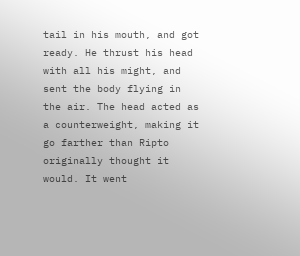tail in his mouth, and got ready. He thrust his head with all his might, and sent the body flying in the air. The head acted as a counterweight, making it go farther than Ripto originally thought it would. It went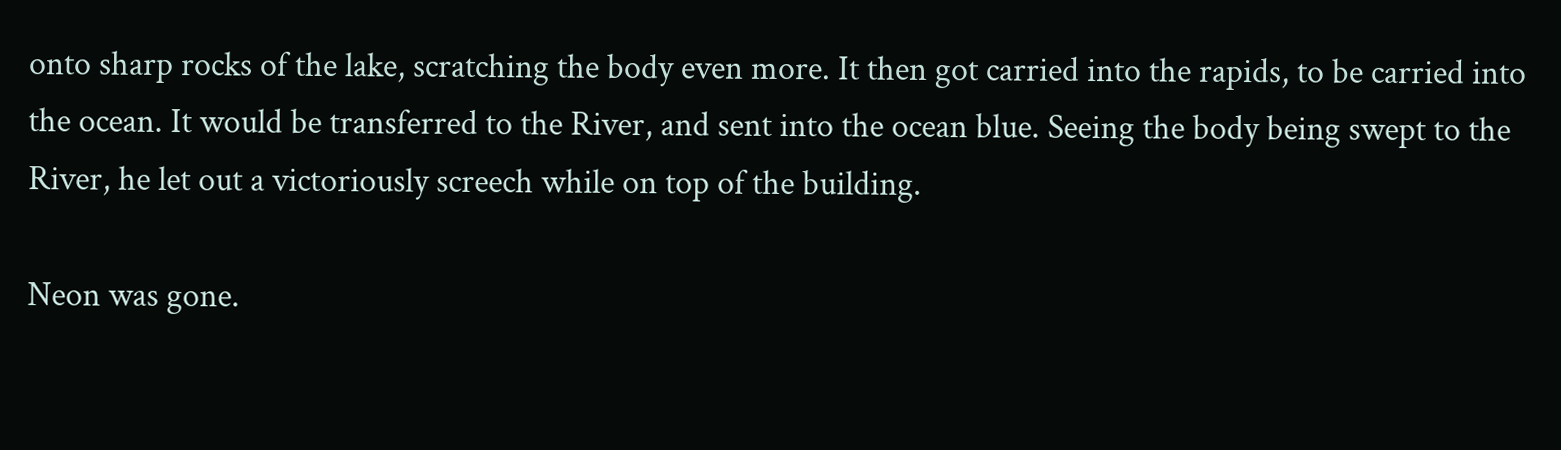onto sharp rocks of the lake, scratching the body even more. It then got carried into the rapids, to be carried into the ocean. It would be transferred to the River, and sent into the ocean blue. Seeing the body being swept to the River, he let out a victoriously screech while on top of the building.

Neon was gone.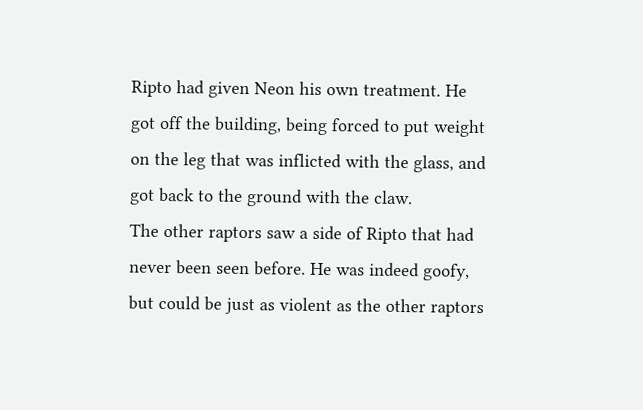Ripto had given Neon his own treatment. He got off the building, being forced to put weight on the leg that was inflicted with the glass, and got back to the ground with the claw.
The other raptors saw a side of Ripto that had never been seen before. He was indeed goofy, but could be just as violent as the other raptors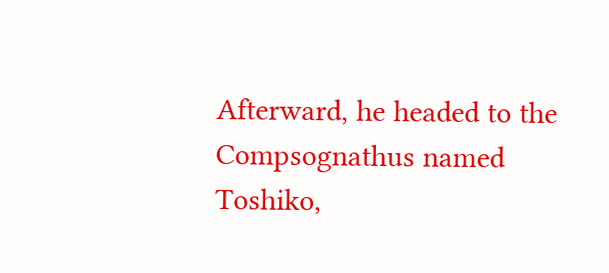Afterward, he headed to the Compsognathus named Toshiko,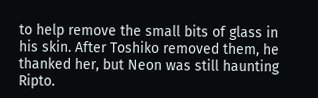to help remove the small bits of glass in his skin. After Toshiko removed them, he thanked her, but Neon was still haunting Ripto.